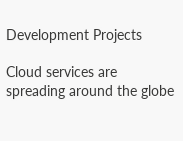Development Projects

Cloud services are spreading around the globe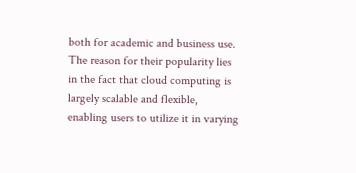both for academic and business use. The reason for their popularity lies in the fact that cloud computing is largely scalable and flexible, enabling users to utilize it in varying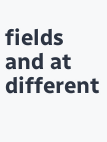fields and at different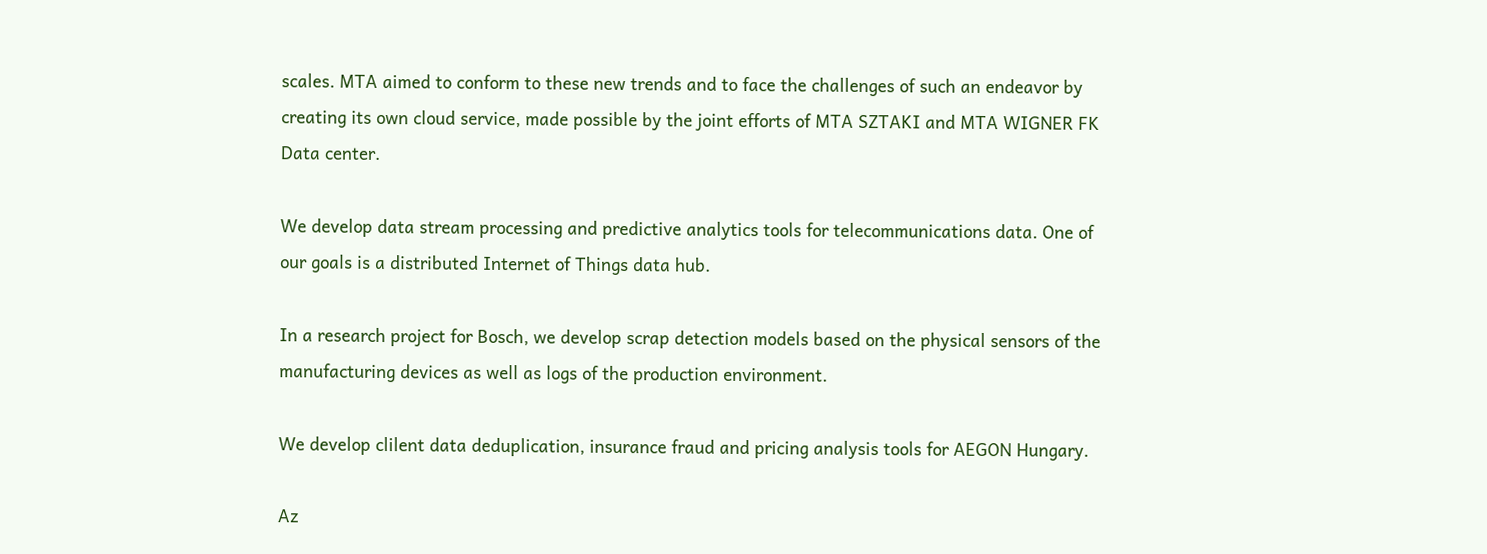scales. MTA aimed to conform to these new trends and to face the challenges of such an endeavor by creating its own cloud service, made possible by the joint efforts of MTA SZTAKI and MTA WIGNER FK Data center.

We develop data stream processing and predictive analytics tools for telecommunications data. One of our goals is a distributed Internet of Things data hub.

In a research project for Bosch, we develop scrap detection models based on the physical sensors of the manufacturing devices as well as logs of the production environment.

We develop clilent data deduplication, insurance fraud and pricing analysis tools for AEGON Hungary.

Az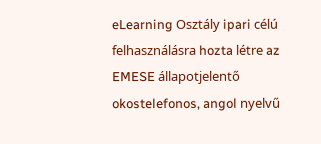eLearning Osztály ipari célú felhasználásra hozta létre az EMESE állapotjelentő okostelefonos, angol nyelvű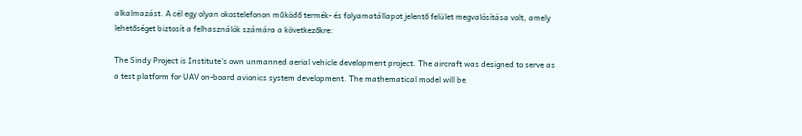alkalmazást. A cél egy olyan okostelefonon működő termék- és folyamatállapot jelentő felület megvalósítása volt, amely lehetőséget biztosít a felhasználók számára a következőkre:

The Sindy Project is Institute's own unmanned aerial vehicle development project. The aircraft was designed to serve as a test platform for UAV on-board avionics system development. The mathematical model will be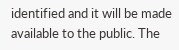identified and it will be made available to the public. The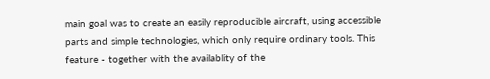main goal was to create an easily reproducible aircraft, using accessible parts and simple technologies, which only require ordinary tools. This feature - together with the availablity of the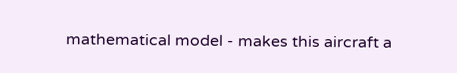mathematical model - makes this aircraft a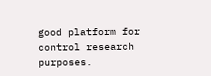good platform for control research purposes.